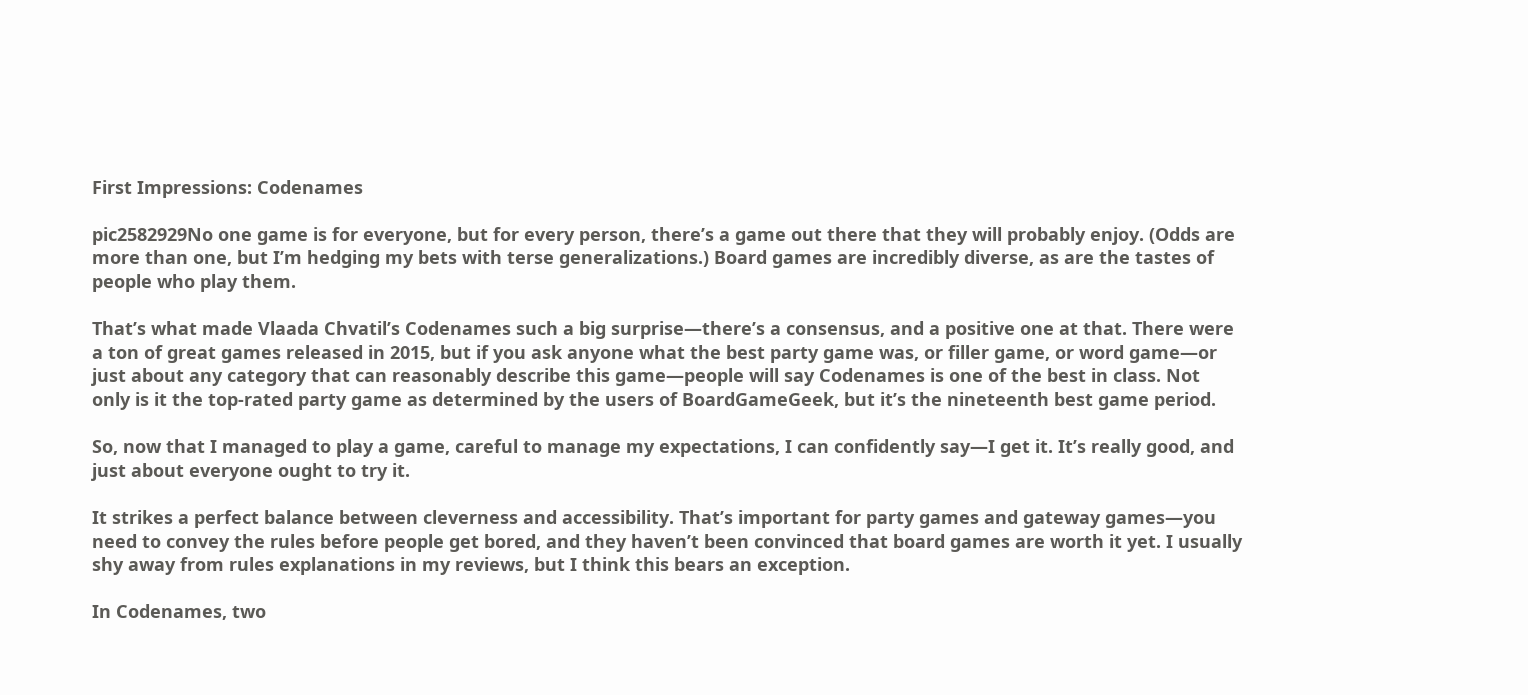First Impressions: Codenames

pic2582929No one game is for everyone, but for every person, there’s a game out there that they will probably enjoy. (Odds are more than one, but I’m hedging my bets with terse generalizations.) Board games are incredibly diverse, as are the tastes of people who play them.

That’s what made Vlaada Chvatil’s Codenames such a big surprise—there’s a consensus, and a positive one at that. There were a ton of great games released in 2015, but if you ask anyone what the best party game was, or filler game, or word game—or just about any category that can reasonably describe this game—people will say Codenames is one of the best in class. Not only is it the top-rated party game as determined by the users of BoardGameGeek, but it’s the nineteenth best game period.

So, now that I managed to play a game, careful to manage my expectations, I can confidently say—I get it. It’s really good, and just about everyone ought to try it.

It strikes a perfect balance between cleverness and accessibility. That’s important for party games and gateway games—you need to convey the rules before people get bored, and they haven’t been convinced that board games are worth it yet. I usually shy away from rules explanations in my reviews, but I think this bears an exception.

In Codenames, two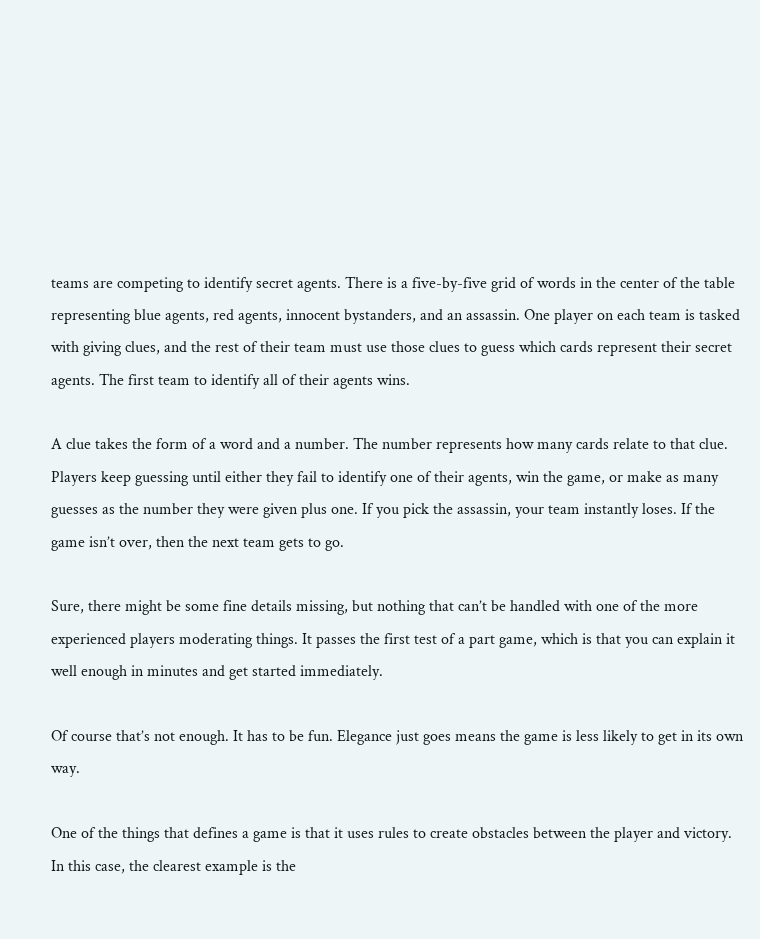teams are competing to identify secret agents. There is a five-by-five grid of words in the center of the table representing blue agents, red agents, innocent bystanders, and an assassin. One player on each team is tasked with giving clues, and the rest of their team must use those clues to guess which cards represent their secret agents. The first team to identify all of their agents wins.

A clue takes the form of a word and a number. The number represents how many cards relate to that clue. Players keep guessing until either they fail to identify one of their agents, win the game, or make as many guesses as the number they were given plus one. If you pick the assassin, your team instantly loses. If the game isn’t over, then the next team gets to go.

Sure, there might be some fine details missing, but nothing that can’t be handled with one of the more experienced players moderating things. It passes the first test of a part game, which is that you can explain it well enough in minutes and get started immediately.

Of course that’s not enough. It has to be fun. Elegance just goes means the game is less likely to get in its own way.

One of the things that defines a game is that it uses rules to create obstacles between the player and victory. In this case, the clearest example is the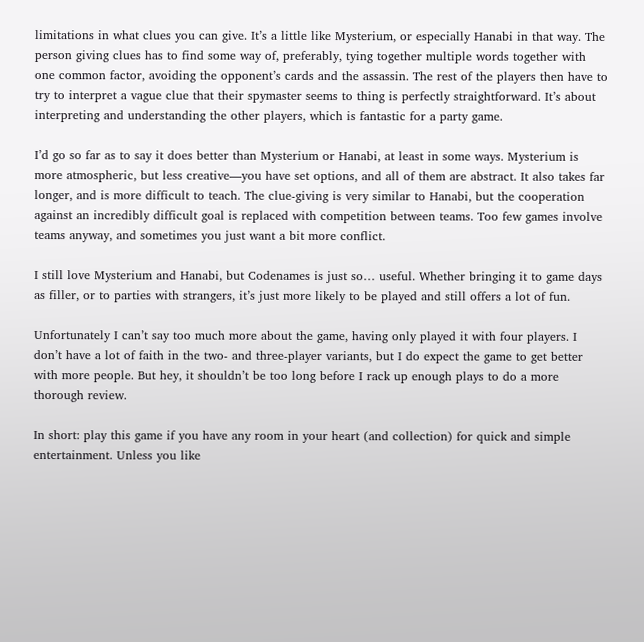limitations in what clues you can give. It’s a little like Mysterium, or especially Hanabi in that way. The person giving clues has to find some way of, preferably, tying together multiple words together with one common factor, avoiding the opponent’s cards and the assassin. The rest of the players then have to try to interpret a vague clue that their spymaster seems to thing is perfectly straightforward. It’s about interpreting and understanding the other players, which is fantastic for a party game.

I’d go so far as to say it does better than Mysterium or Hanabi, at least in some ways. Mysterium is more atmospheric, but less creative—you have set options, and all of them are abstract. It also takes far longer, and is more difficult to teach. The clue-giving is very similar to Hanabi, but the cooperation against an incredibly difficult goal is replaced with competition between teams. Too few games involve teams anyway, and sometimes you just want a bit more conflict.

I still love Mysterium and Hanabi, but Codenames is just so… useful. Whether bringing it to game days as filler, or to parties with strangers, it’s just more likely to be played and still offers a lot of fun.

Unfortunately I can’t say too much more about the game, having only played it with four players. I don’t have a lot of faith in the two- and three-player variants, but I do expect the game to get better with more people. But hey, it shouldn’t be too long before I rack up enough plays to do a more thorough review.

In short: play this game if you have any room in your heart (and collection) for quick and simple entertainment. Unless you like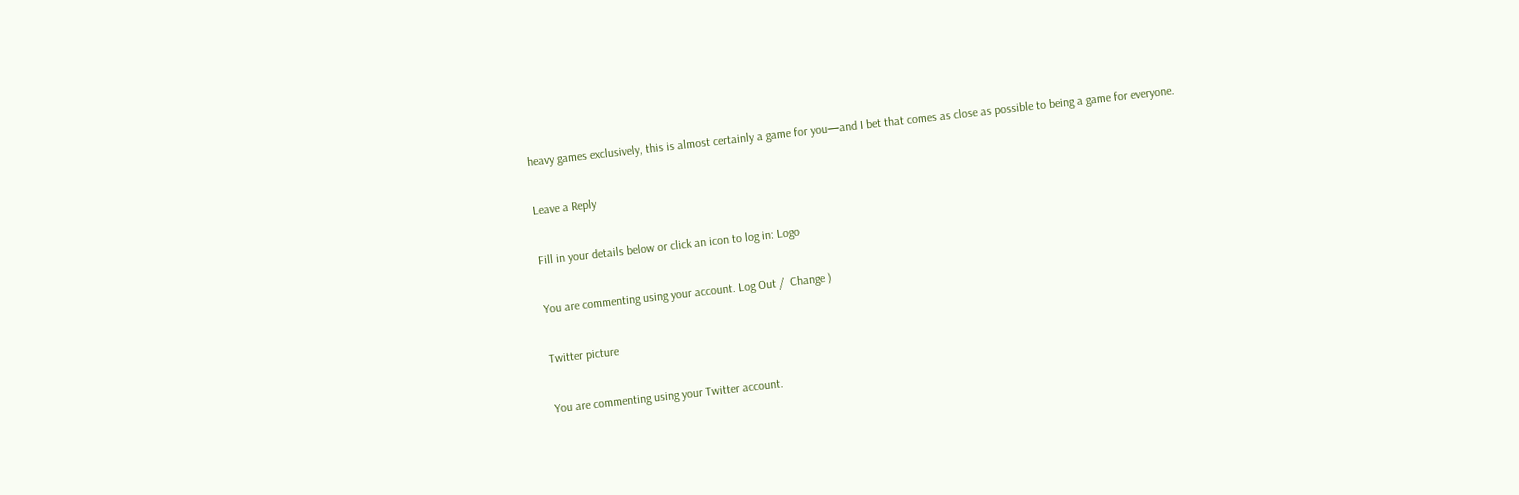heavy games exclusively, this is almost certainly a game for you—and I bet that comes as close as possible to being a game for everyone.

Leave a Reply

Fill in your details below or click an icon to log in: Logo

You are commenting using your account. Log Out /  Change )

Twitter picture

You are commenting using your Twitter account.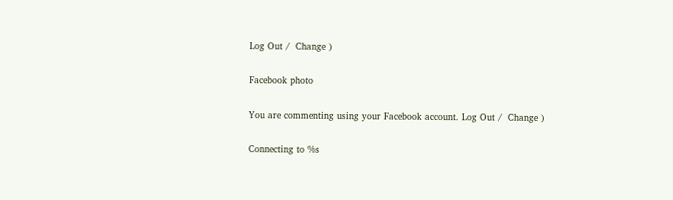Log Out /  Change )

Facebook photo

You are commenting using your Facebook account. Log Out /  Change )

Connecting to %s